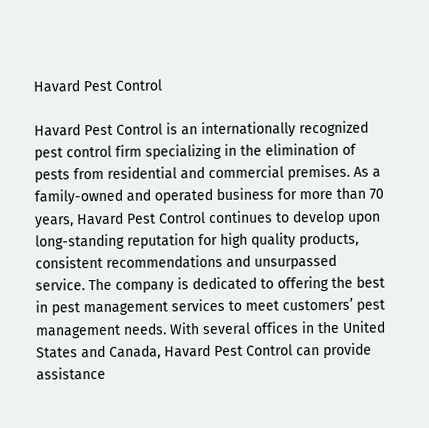Havard Pest Control

Havard Pest Control is an internationally recognized pest control firm specializing in the elimination of pests from residential and commercial premises. As a family-owned and operated business for more than 70 years, Havard Pest Control continues to develop upon long-standing reputation for high quality products, consistent recommendations and unsurpassed service. The company is dedicated to offering the best in pest management services to meet customers’ pest management needs. With several offices in the United States and Canada, Havard Pest Control can provide assistance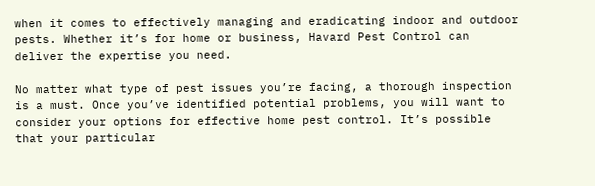when it comes to effectively managing and eradicating indoor and outdoor pests. Whether it’s for home or business, Havard Pest Control can deliver the expertise you need.

No matter what type of pest issues you’re facing, a thorough inspection is a must. Once you’ve identified potential problems, you will want to consider your options for effective home pest control. It’s possible that your particular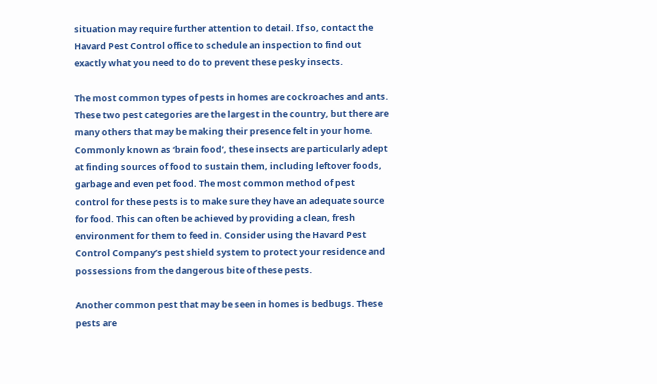situation may require further attention to detail. If so, contact the Havard Pest Control office to schedule an inspection to find out exactly what you need to do to prevent these pesky insects.

The most common types of pests in homes are cockroaches and ants. These two pest categories are the largest in the country, but there are many others that may be making their presence felt in your home. Commonly known as ‘brain food’, these insects are particularly adept at finding sources of food to sustain them, including leftover foods, garbage and even pet food. The most common method of pest control for these pests is to make sure they have an adequate source for food. This can often be achieved by providing a clean, fresh environment for them to feed in. Consider using the Havard Pest Control Company’s pest shield system to protect your residence and possessions from the dangerous bite of these pests.

Another common pest that may be seen in homes is bedbugs. These pests are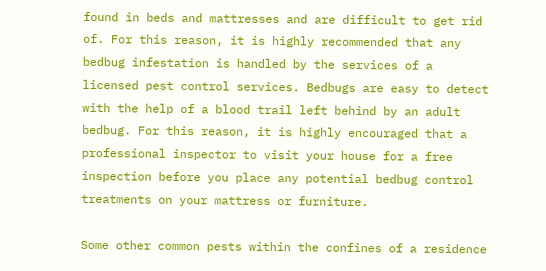found in beds and mattresses and are difficult to get rid of. For this reason, it is highly recommended that any bedbug infestation is handled by the services of a licensed pest control services. Bedbugs are easy to detect with the help of a blood trail left behind by an adult bedbug. For this reason, it is highly encouraged that a professional inspector to visit your house for a free inspection before you place any potential bedbug control treatments on your mattress or furniture.

Some other common pests within the confines of a residence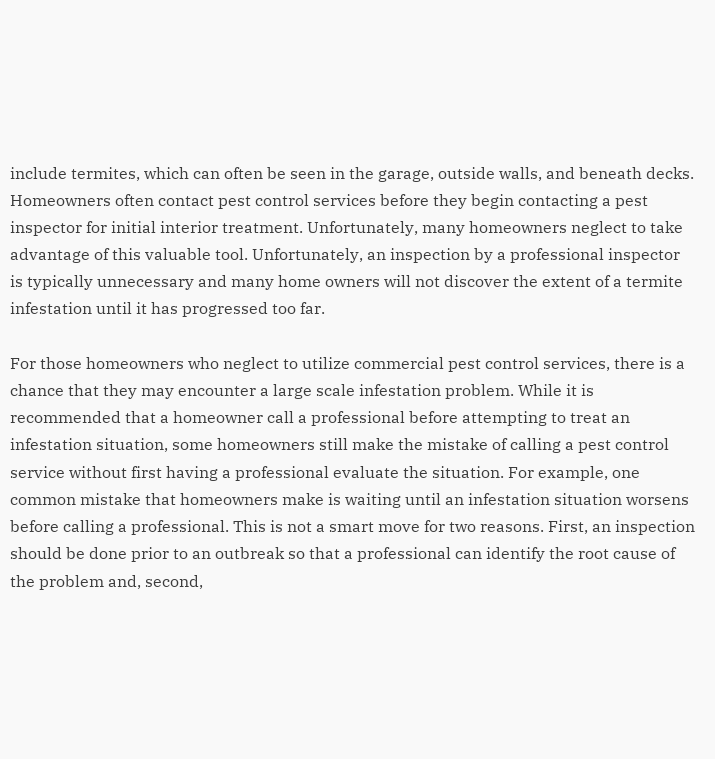include termites, which can often be seen in the garage, outside walls, and beneath decks. Homeowners often contact pest control services before they begin contacting a pest inspector for initial interior treatment. Unfortunately, many homeowners neglect to take advantage of this valuable tool. Unfortunately, an inspection by a professional inspector is typically unnecessary and many home owners will not discover the extent of a termite infestation until it has progressed too far.

For those homeowners who neglect to utilize commercial pest control services, there is a chance that they may encounter a large scale infestation problem. While it is recommended that a homeowner call a professional before attempting to treat an infestation situation, some homeowners still make the mistake of calling a pest control service without first having a professional evaluate the situation. For example, one common mistake that homeowners make is waiting until an infestation situation worsens before calling a professional. This is not a smart move for two reasons. First, an inspection should be done prior to an outbreak so that a professional can identify the root cause of the problem and, second,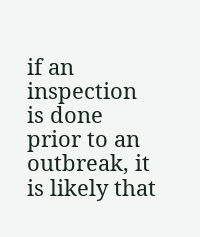if an inspection is done prior to an outbreak, it is likely that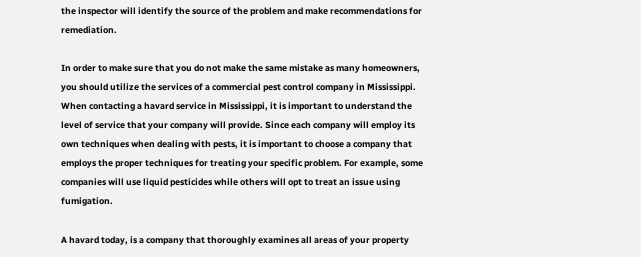the inspector will identify the source of the problem and make recommendations for remediation.

In order to make sure that you do not make the same mistake as many homeowners, you should utilize the services of a commercial pest control company in Mississippi. When contacting a havard service in Mississippi, it is important to understand the level of service that your company will provide. Since each company will employ its own techniques when dealing with pests, it is important to choose a company that employs the proper techniques for treating your specific problem. For example, some companies will use liquid pesticides while others will opt to treat an issue using fumigation.

A havard today, is a company that thoroughly examines all areas of your property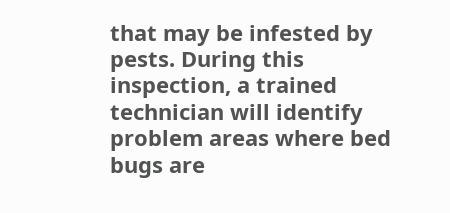that may be infested by pests. During this inspection, a trained technician will identify problem areas where bed bugs are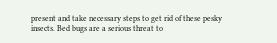present and take necessary steps to get rid of these pesky insects. Bed bugs are a serious threat to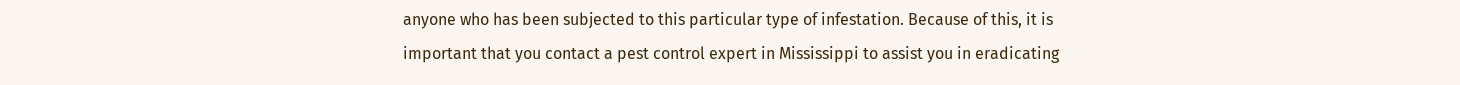anyone who has been subjected to this particular type of infestation. Because of this, it is important that you contact a pest control expert in Mississippi to assist you in eradicating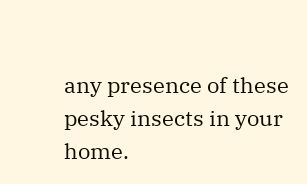any presence of these pesky insects in your home.